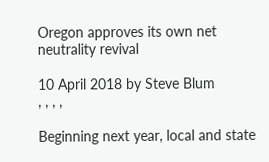Oregon approves its own net neutrality revival

10 April 2018 by Steve Blum
, , , ,

Beginning next year, local and state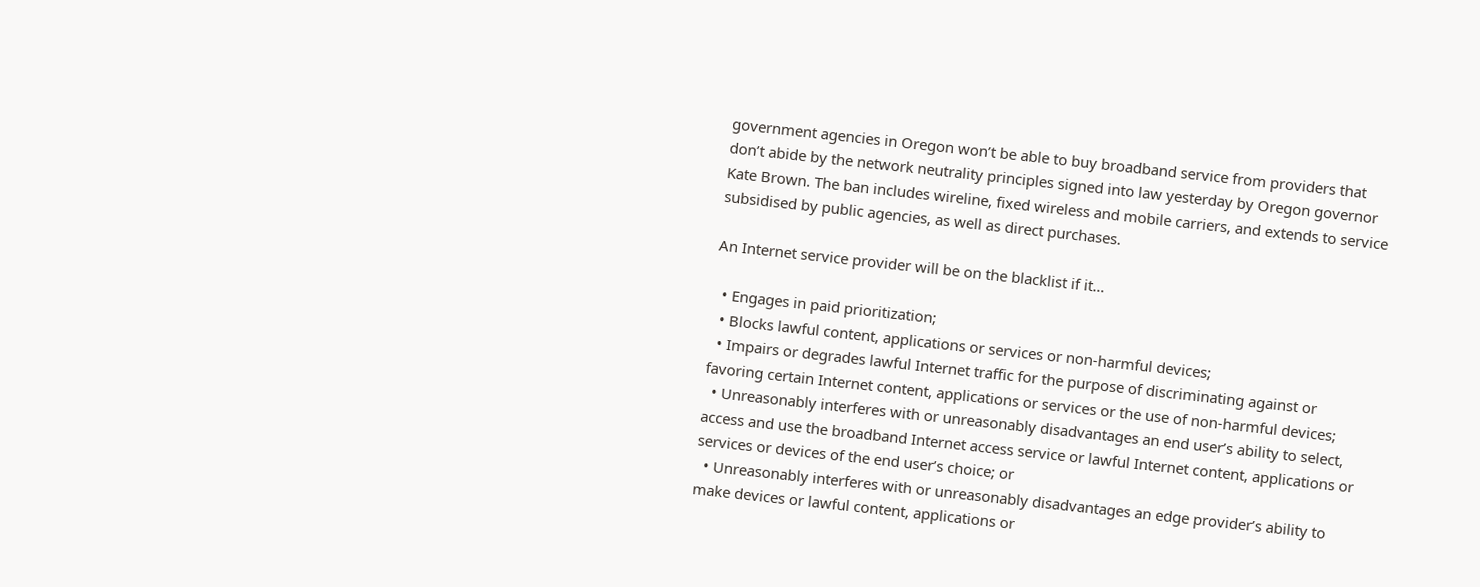government agencies in Oregon won’t be able to buy broadband service from providers that don’t abide by the network neutrality principles signed into law yesterday by Oregon governor Kate Brown. The ban includes wireline, fixed wireless and mobile carriers, and extends to service subsidised by public agencies, as well as direct purchases.

An Internet service provider will be on the blacklist if it…

  • Engages in paid prioritization;
  • Blocks lawful content, applications or services or non-harmful devices;
  • Impairs or degrades lawful Internet traffic for the purpose of discriminating against or favoring certain Internet content, applications or services or the use of non-harmful devices;
  • Unreasonably interferes with or unreasonably disadvantages an end user’s ability to select, access and use the broadband Internet access service or lawful Internet content, applications or services or devices of the end user’s choice; or
  • Unreasonably interferes with or unreasonably disadvantages an edge provider’s ability to make devices or lawful content, applications or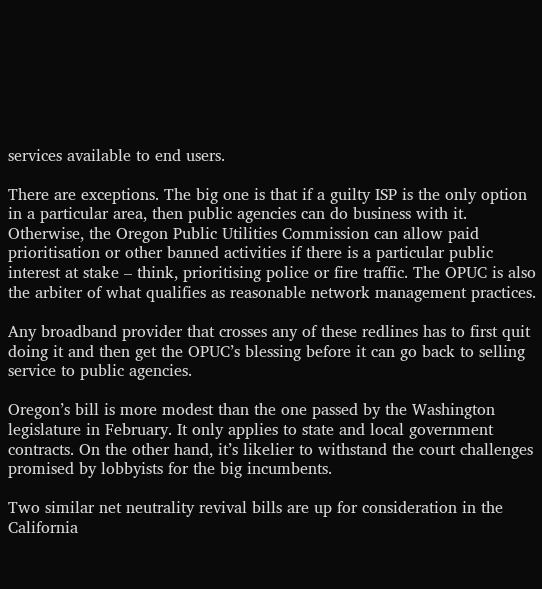services available to end users.

There are exceptions. The big one is that if a guilty ISP is the only option in a particular area, then public agencies can do business with it. Otherwise, the Oregon Public Utilities Commission can allow paid prioritisation or other banned activities if there is a particular public interest at stake – think, prioritising police or fire traffic. The OPUC is also the arbiter of what qualifies as reasonable network management practices.

Any broadband provider that crosses any of these redlines has to first quit doing it and then get the OPUC’s blessing before it can go back to selling service to public agencies.

Oregon’s bill is more modest than the one passed by the Washington legislature in February. It only applies to state and local government contracts. On the other hand, it’s likelier to withstand the court challenges promised by lobbyists for the big incumbents.

Two similar net neutrality revival bills are up for consideration in the California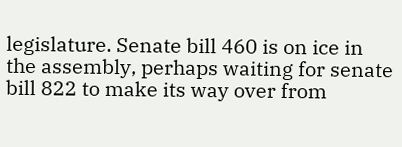legislature. Senate bill 460 is on ice in the assembly, perhaps waiting for senate bill 822 to make its way over from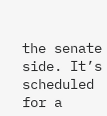the senate side. It’s scheduled for a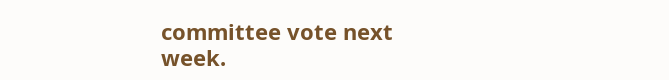committee vote next week.